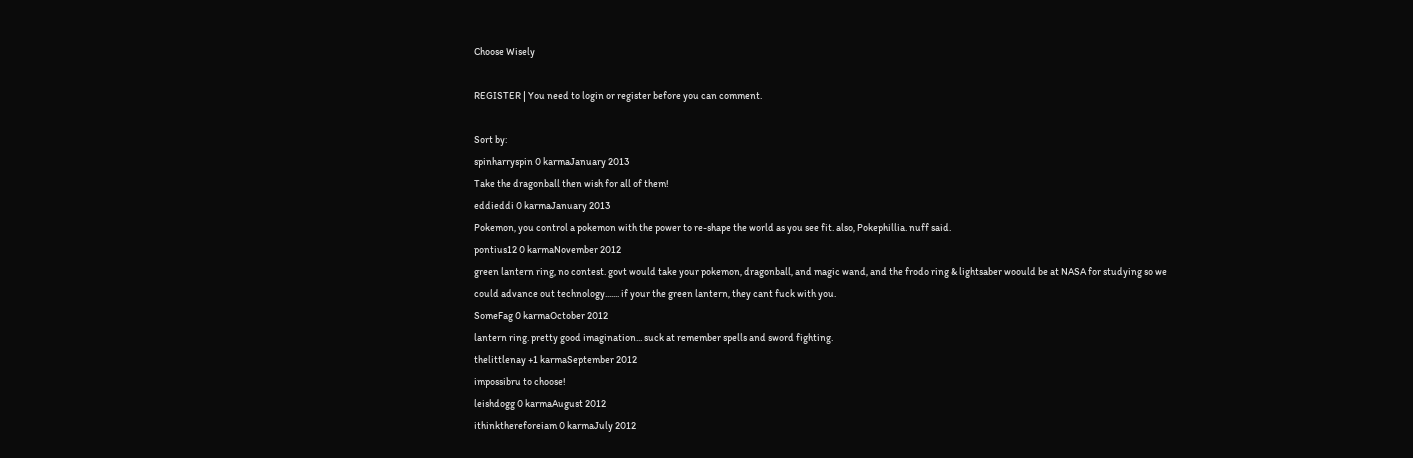Choose Wisely

REGISTER | You need to login or register before you can comment.

Sort by:
spinharryspin 0 karmaJanuary 2013
Take the dragonball then wish for all of them!
eddieddi 0 karmaJanuary 2013
Pokemon, you control a pokemon with the power to re-shape the world as you see fit. also, Pokephillia. nuff said.
pontius12 0 karmaNovember 2012
green lantern ring, no contest. govt would take your pokemon, dragonball, and magic wand, and the frodo ring & lightsaber woould be at NASA for studying so we could advance out technology....... if your the green lantern, they cant fuck with you.
SomeFag 0 karmaOctober 2012
lantern ring. pretty good imagination... suck at remember spells and sword fighting.
thelittlenay +1 karmaSeptember 2012
impossibru to choose!
leishdogg 0 karmaAugust 2012
ithinkthereforeiam 0 karmaJuly 2012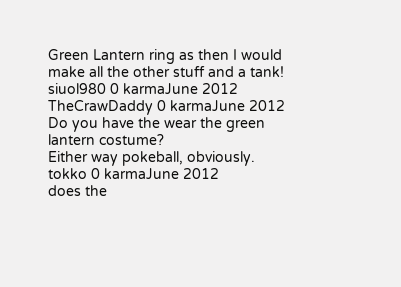Green Lantern ring as then I would make all the other stuff and a tank!
siuol980 0 karmaJune 2012
TheCrawDaddy 0 karmaJune 2012
Do you have the wear the green lantern costume?
Either way pokeball, obviously.
tokko 0 karmaJune 2012
does the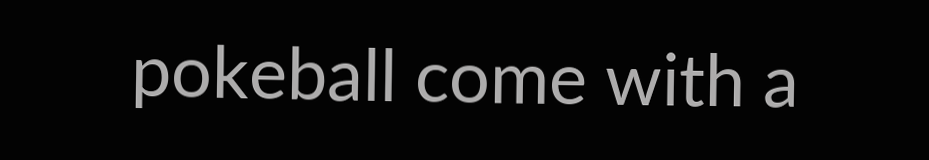pokeball come with a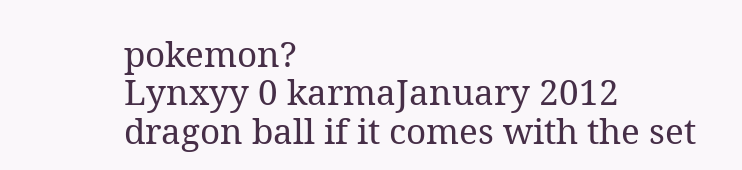pokemon?
Lynxyy 0 karmaJanuary 2012
dragon ball if it comes with the set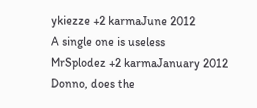ykiezze +2 karmaJune 2012
A single one is useless
MrSplodez +2 karmaJanuary 2012
Donno, does the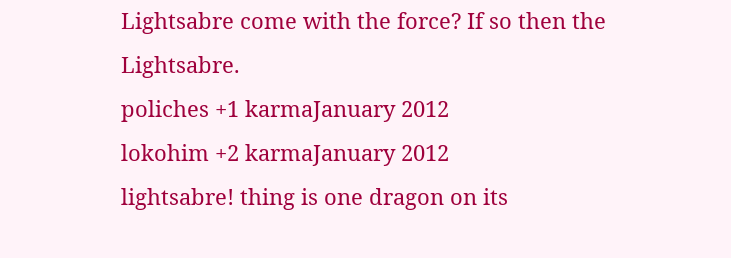Lightsabre come with the force? If so then the Lightsabre.
poliches +1 karmaJanuary 2012
lokohim +2 karmaJanuary 2012
lightsabre! thing is one dragon on its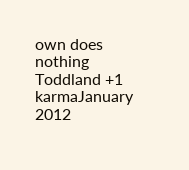own does nothing
Toddland +1 karmaJanuary 2012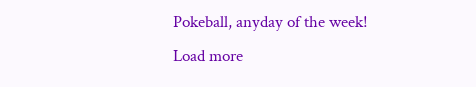Pokeball, anyday of the week!
Load more